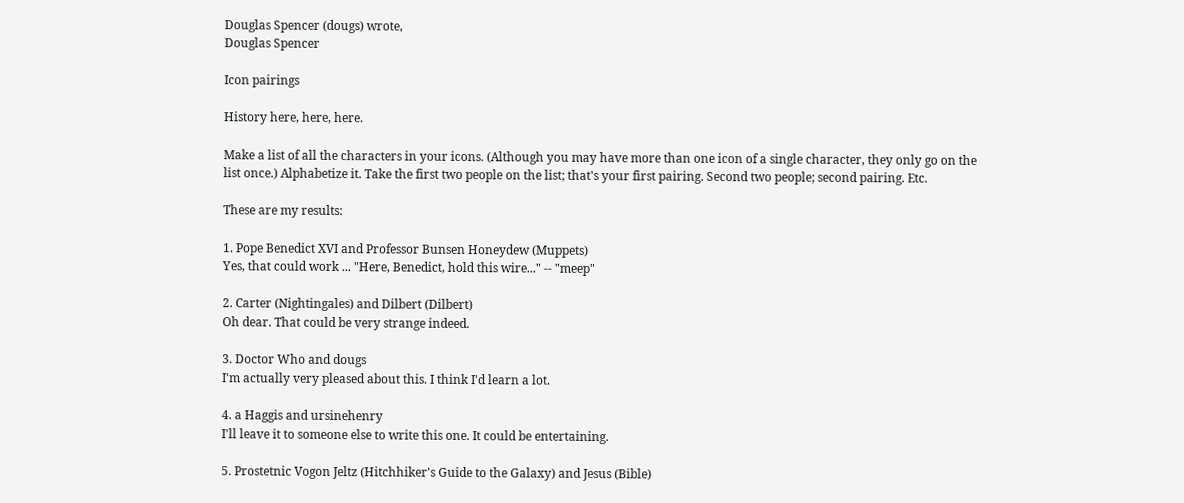Douglas Spencer (dougs) wrote,
Douglas Spencer

Icon pairings

History here, here, here.

Make a list of all the characters in your icons. (Although you may have more than one icon of a single character, they only go on the list once.) Alphabetize it. Take the first two people on the list; that's your first pairing. Second two people; second pairing. Etc.

These are my results:

1. Pope Benedict XVI and Professor Bunsen Honeydew (Muppets)
Yes, that could work ... "Here, Benedict, hold this wire..." -- "meep"

2. Carter (Nightingales) and Dilbert (Dilbert)
Oh dear. That could be very strange indeed.

3. Doctor Who and dougs
I'm actually very pleased about this. I think I'd learn a lot.

4. a Haggis and ursinehenry
I'll leave it to someone else to write this one. It could be entertaining.

5. Prostetnic Vogon Jeltz (Hitchhiker's Guide to the Galaxy) and Jesus (Bible)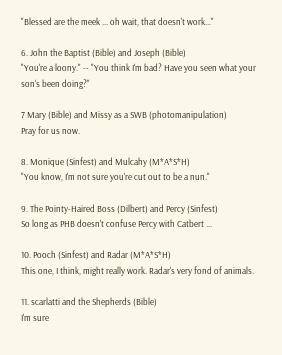"Blessed are the meek ... oh wait, that doesn't work..."

6. John the Baptist (Bible) and Joseph (Bible)
"You're a loony." -- "You think I'm bad? Have you seen what your son's been doing?"

7 Mary (Bible) and Missy as a SWB (photomanipulation)
Pray for us now.

8. Monique (Sinfest) and Mulcahy (M*A*S*H)
"You know, I'm not sure you're cut out to be a nun."

9. The Pointy-Haired Boss (Dilbert) and Percy (Sinfest)
So long as PHB doesn't confuse Percy with Catbert ...

10. Pooch (Sinfest) and Radar (M*A*S*H)
This one, I think, might really work. Radar's very fond of animals.

11. scarlatti and the Shepherds (Bible)
I'm sure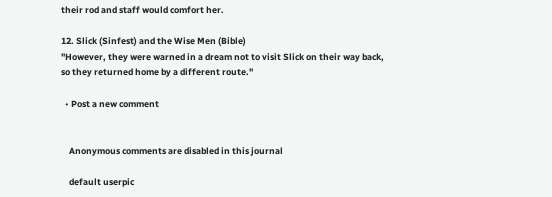their rod and staff would comfort her.

12. Slick (Sinfest) and the Wise Men (Bible)
"However, they were warned in a dream not to visit Slick on their way back, so they returned home by a different route."

  • Post a new comment


    Anonymous comments are disabled in this journal

    default userpic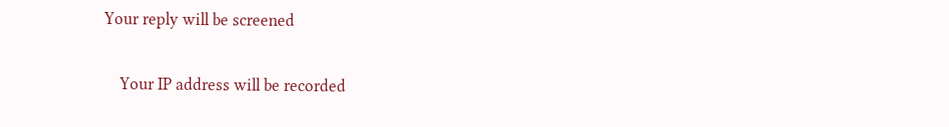Your reply will be screened

    Your IP address will be recorded